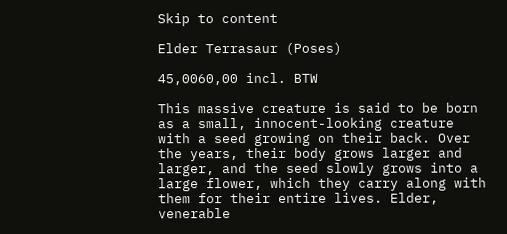Skip to content

Elder Terrasaur (Poses)

45,0060,00 incl. BTW

This massive creature is said to be born as a small, innocent-looking creature with a seed growing on their back. Over the years, their body grows larger and larger, and the seed slowly grows into a large flower, which they carry along with them for their entire lives. Elder, venerable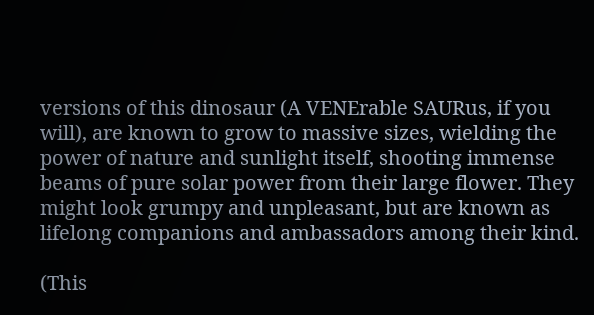versions of this dinosaur (A VENErable SAURus, if you will), are known to grow to massive sizes, wielding the power of nature and sunlight itself, shooting immense beams of pure solar power from their large flower. They might look grumpy and unpleasant, but are known as lifelong companions and ambassadors among their kind.

(This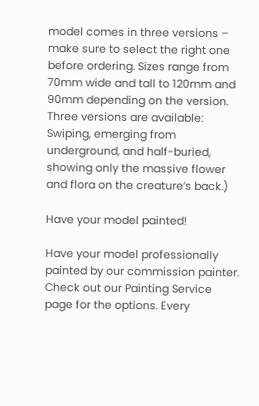model comes in three versions – make sure to select the right one before ordering. Sizes range from 70mm wide and tall to 120mm and 90mm depending on the version. Three versions are available: Swiping, emerging from underground, and half-buried, showing only the massive flower and flora on the creature’s back.)

Have your model painted!

Have your model professionally painted by our commission painter. Check out our Painting Service page for the options. Every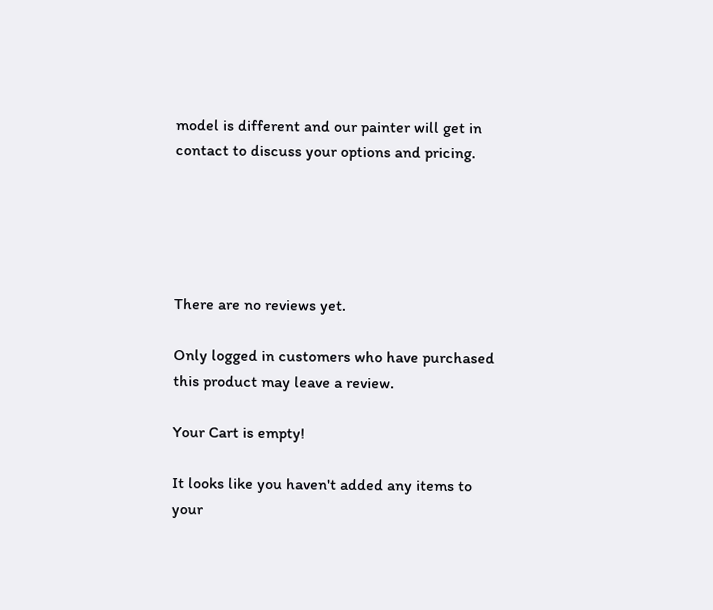model is different and our painter will get in contact to discuss your options and pricing.





There are no reviews yet.

Only logged in customers who have purchased this product may leave a review.

Your Cart is empty!

It looks like you haven't added any items to your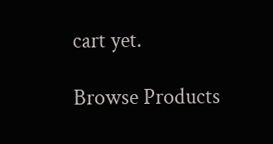cart yet.

Browse Products